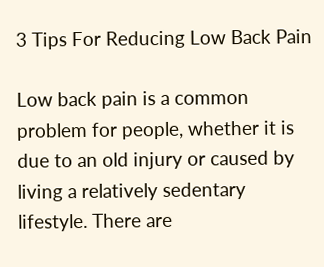3 Tips For Reducing Low Back Pain

Low back pain is a common problem for people, whether it is due to an old injury or caused by living a relatively sedentary lifestyle. There are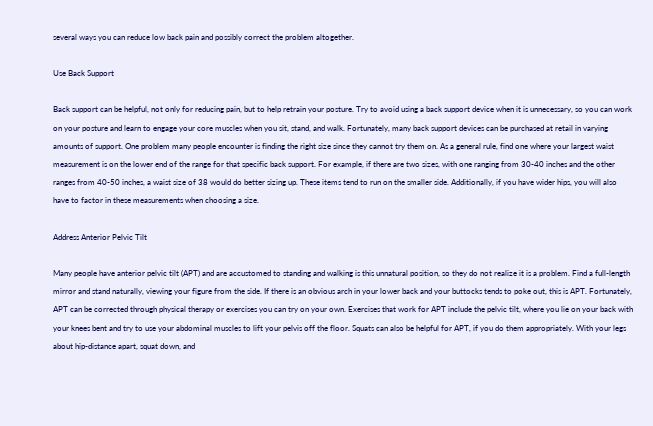several ways you can reduce low back pain and possibly correct the problem altogether.

Use Back Support

Back support can be helpful, not only for reducing pain, but to help retrain your posture. Try to avoid using a back support device when it is unnecessary, so you can work on your posture and learn to engage your core muscles when you sit, stand, and walk. Fortunately, many back support devices can be purchased at retail in varying amounts of support. One problem many people encounter is finding the right size since they cannot try them on. As a general rule, find one where your largest waist measurement is on the lower end of the range for that specific back support. For example, if there are two sizes, with one ranging from 30-40 inches and the other ranges from 40-50 inches, a waist size of 38 would do better sizing up. These items tend to run on the smaller side. Additionally, if you have wider hips, you will also have to factor in these measurements when choosing a size.

Address Anterior Pelvic Tilt

Many people have anterior pelvic tilt (APT) and are accustomed to standing and walking is this unnatural position, so they do not realize it is a problem. Find a full-length mirror and stand naturally, viewing your figure from the side. If there is an obvious arch in your lower back and your buttocks tends to poke out, this is APT. Fortunately, APT can be corrected through physical therapy or exercises you can try on your own. Exercises that work for APT include the pelvic tilt, where you lie on your back with your knees bent and try to use your abdominal muscles to lift your pelvis off the floor. Squats can also be helpful for APT, if you do them appropriately. With your legs about hip-distance apart, squat down, and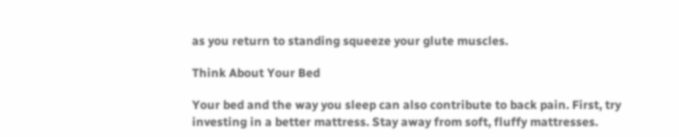as you return to standing squeeze your glute muscles.

Think About Your Bed

Your bed and the way you sleep can also contribute to back pain. First, try investing in a better mattress. Stay away from soft, fluffy mattresses.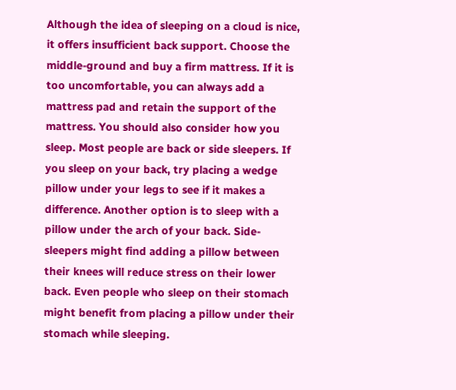Although the idea of sleeping on a cloud is nice, it offers insufficient back support. Choose the middle-ground and buy a firm mattress. If it is too uncomfortable, you can always add a mattress pad and retain the support of the mattress. You should also consider how you sleep. Most people are back or side sleepers. If you sleep on your back, try placing a wedge pillow under your legs to see if it makes a difference. Another option is to sleep with a pillow under the arch of your back. Side-sleepers might find adding a pillow between their knees will reduce stress on their lower back. Even people who sleep on their stomach might benefit from placing a pillow under their stomach while sleeping.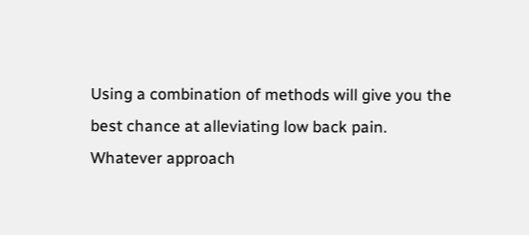Using a combination of methods will give you the best chance at alleviating low back pain. Whatever approach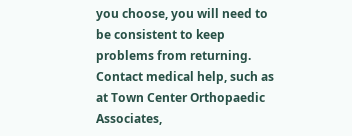you choose, you will need to be consistent to keep problems from returning. Contact medical help, such as at Town Center Orthopaedic Associates,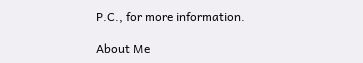P.C., for more information.

About Me